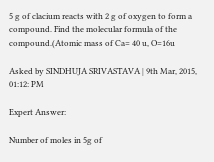5 g of clacium reacts with 2 g of oxygen to form a compound. Find the molecular formula of the compound.(Atomic mass of Ca= 40 u, O=16u

Asked by SINDHUJA SRIVASTAVA | 9th Mar, 2015, 01:12: PM

Expert Answer:

Number of moles in 5g of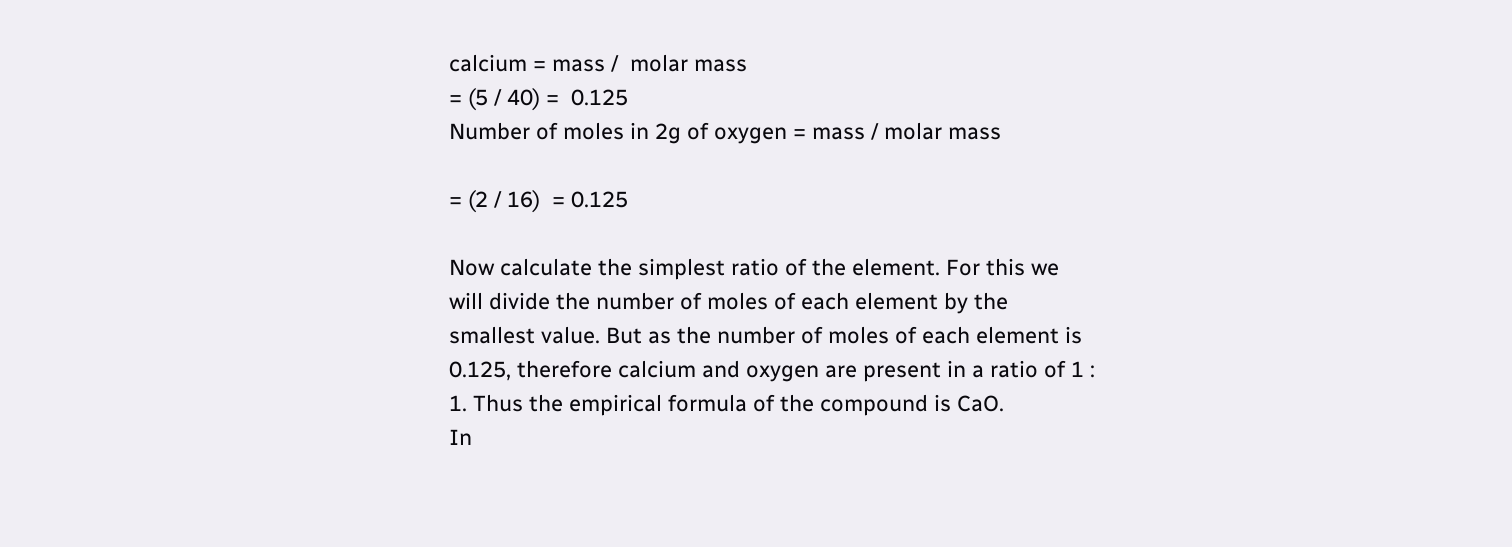calcium = mass /  molar mass
= (5 / 40) =  0.125
Number of moles in 2g of oxygen = mass / molar mass

= (2 / 16)  = 0.125

Now calculate the simplest ratio of the element. For this we will divide the number of moles of each element by the smallest value. But as the number of moles of each element is 0.125, therefore calcium and oxygen are present in a ratio of 1 : 1. Thus the empirical formula of the compound is CaO.
In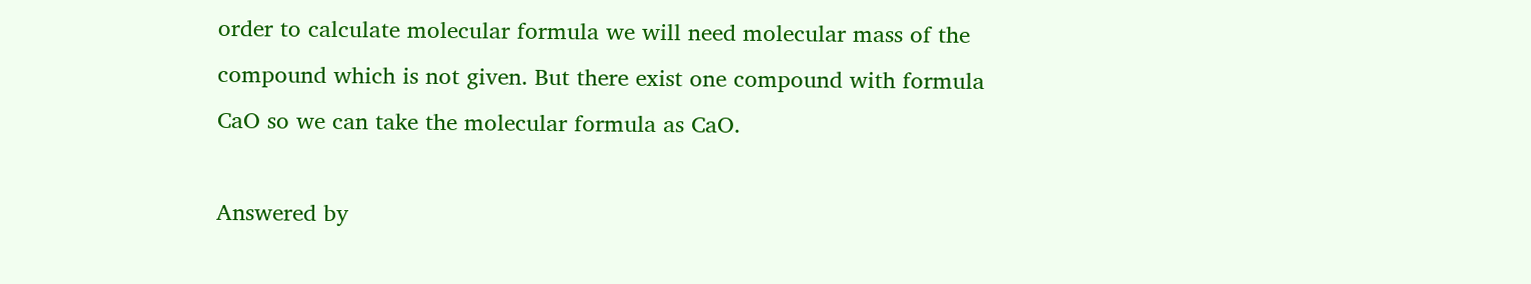order to calculate molecular formula we will need molecular mass of the compound which is not given. But there exist one compound with formula CaO so we can take the molecular formula as CaO.

Answered by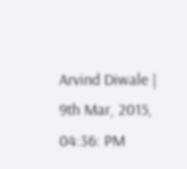Arvind Diwale | 9th Mar, 2015, 04:36: PM